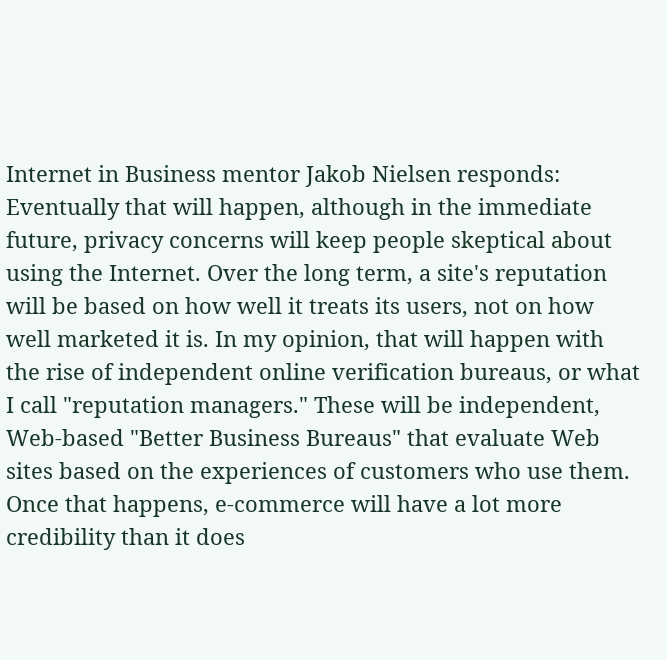Internet in Business mentor Jakob Nielsen responds:
Eventually that will happen, although in the immediate future, privacy concerns will keep people skeptical about using the Internet. Over the long term, a site's reputation will be based on how well it treats its users, not on how well marketed it is. In my opinion, that will happen with the rise of independent online verification bureaus, or what I call "reputation managers." These will be independent, Web-based "Better Business Bureaus" that evaluate Web sites based on the experiences of customers who use them. Once that happens, e-commerce will have a lot more credibility than it does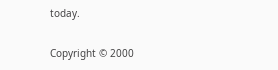today.

Copyright © 2000